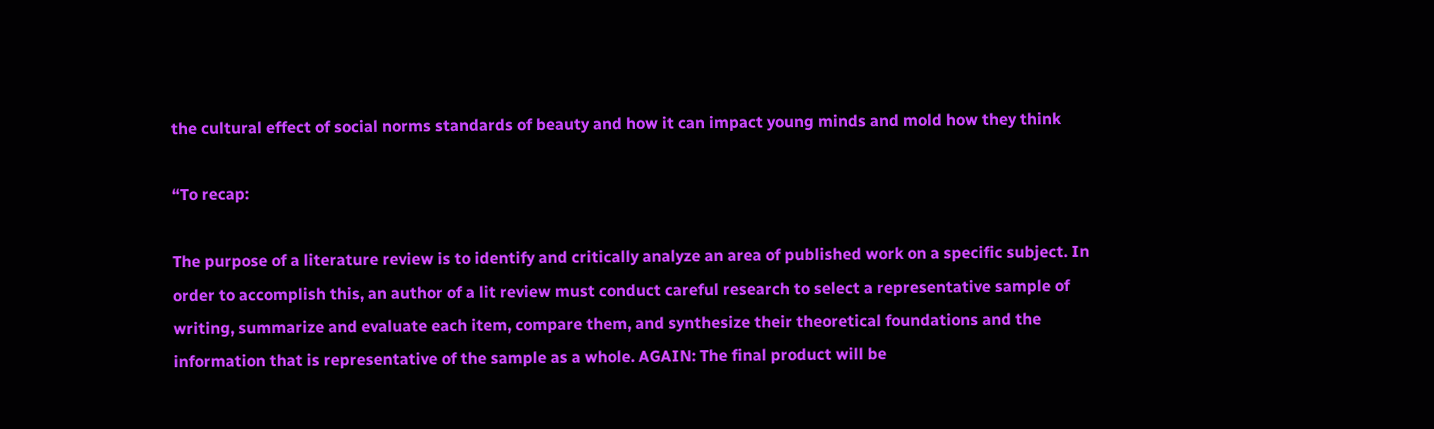the cultural effect of social norms standards of beauty and how it can impact young minds and mold how they think

“To recap:

The purpose of a literature review is to identify and critically analyze an area of published work on a specific subject. In order to accomplish this, an author of a lit review must conduct careful research to select a representative sample of writing, summarize and evaluate each item, compare them, and synthesize their theoretical foundations and the information that is representative of the sample as a whole. AGAIN: The final product will be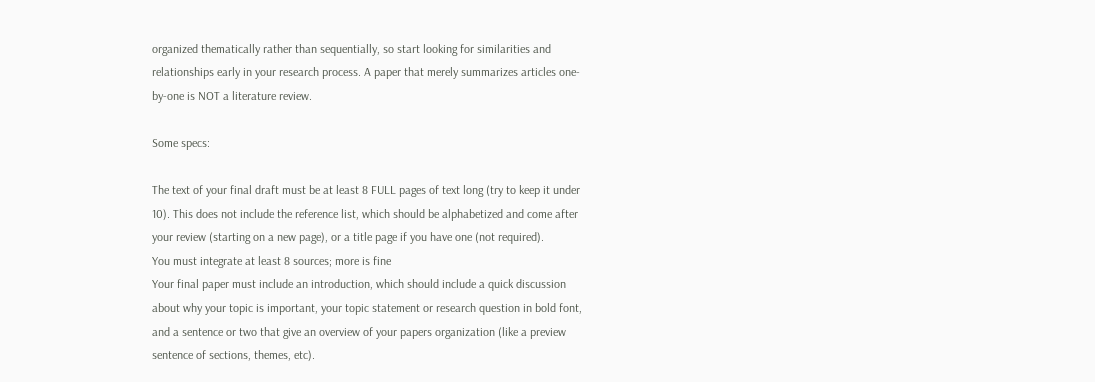organized thematically rather than sequentially, so start looking for similarities and relationships early in your research process. A paper that merely summarizes articles one-by-one is NOT a literature review.

Some specs:

The text of your final draft must be at least 8 FULL pages of text long (try to keep it under 10). This does not include the reference list, which should be alphabetized and come after your review (starting on a new page), or a title page if you have one (not required).
You must integrate at least 8 sources; more is fine
Your final paper must include an introduction, which should include a quick discussion about why your topic is important, your topic statement or research question in bold font, and a sentence or two that give an overview of your papers organization (like a preview sentence of sections, themes, etc).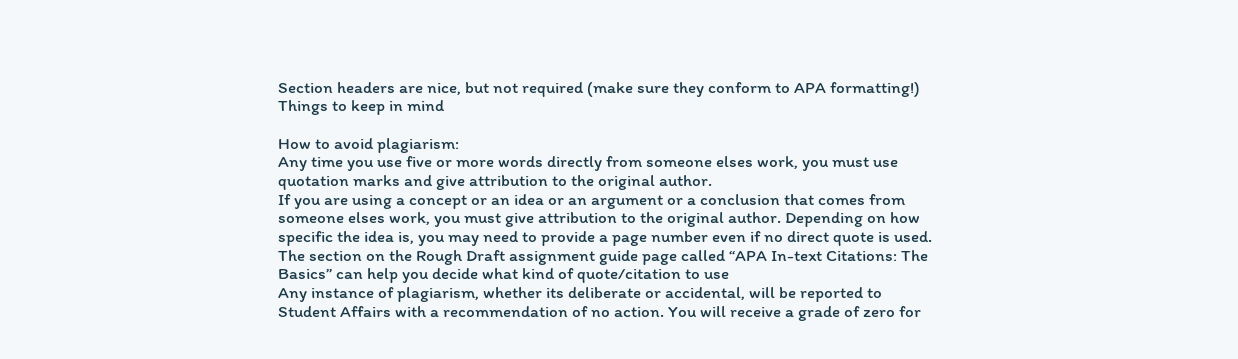Section headers are nice, but not required (make sure they conform to APA formatting!)
Things to keep in mind

How to avoid plagiarism:
Any time you use five or more words directly from someone elses work, you must use quotation marks and give attribution to the original author.
If you are using a concept or an idea or an argument or a conclusion that comes from someone elses work, you must give attribution to the original author. Depending on how specific the idea is, you may need to provide a page number even if no direct quote is used.
The section on the Rough Draft assignment guide page called “APA In-text Citations: The Basics” can help you decide what kind of quote/citation to use
Any instance of plagiarism, whether its deliberate or accidental, will be reported to Student Affairs with a recommendation of no action. You will receive a grade of zero for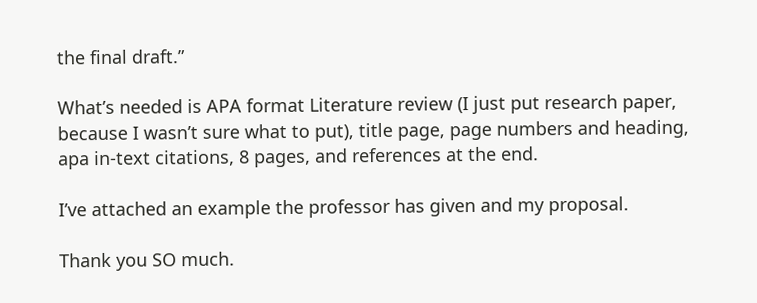the final draft.”

What’s needed is APA format Literature review (I just put research paper, because I wasn’t sure what to put), title page, page numbers and heading, apa in-text citations, 8 pages, and references at the end.

I’ve attached an example the professor has given and my proposal.

Thank you SO much.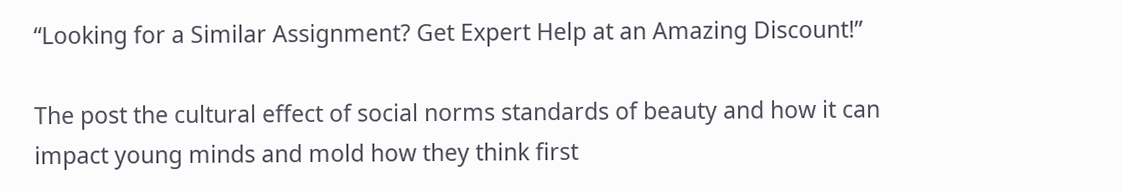“Looking for a Similar Assignment? Get Expert Help at an Amazing Discount!”

The post the cultural effect of social norms standards of beauty and how it can impact young minds and mold how they think first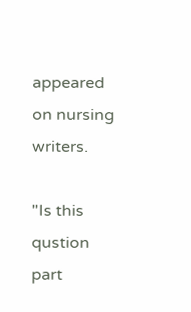appeared on nursing writers.

"Is this qustion part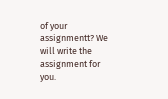of your assignmentt? We will write the assignment for you.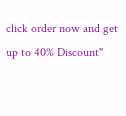click order now and get up to 40% Discount"